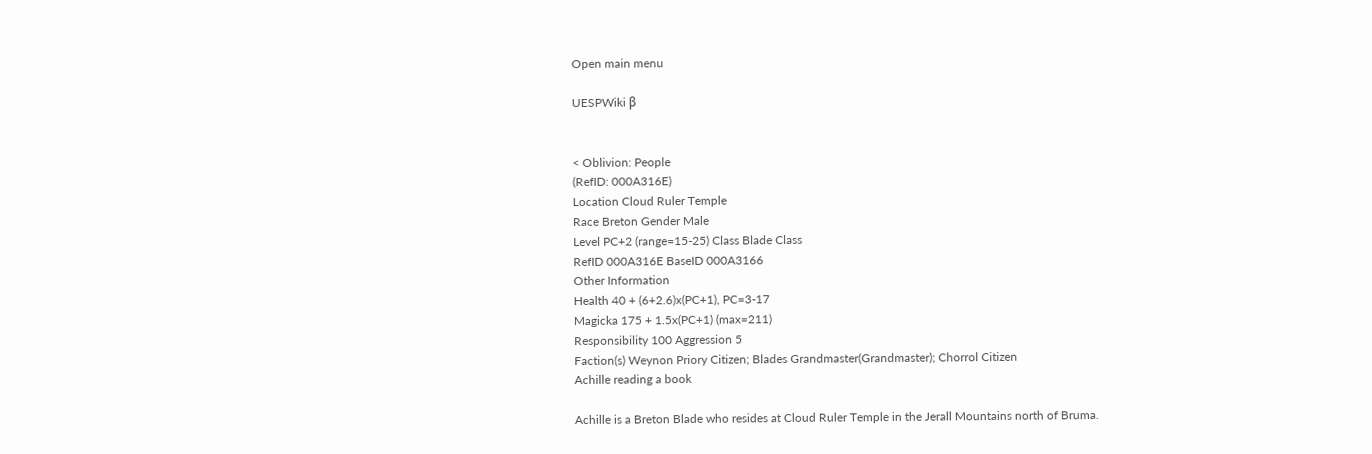Open main menu

UESPWiki β


< Oblivion: People
(RefID: 000A316E)
Location Cloud Ruler Temple
Race Breton Gender Male
Level PC+2 (range=15-25) Class Blade Class
RefID 000A316E BaseID 000A3166
Other Information
Health 40 + (6+2.6)x(PC+1), PC=3-17
Magicka 175 + 1.5x(PC+1) (max=211)
Responsibility 100 Aggression 5
Faction(s) Weynon Priory Citizen; Blades Grandmaster(Grandmaster); Chorrol Citizen
Achille reading a book

Achille is a Breton Blade who resides at Cloud Ruler Temple in the Jerall Mountains north of Bruma.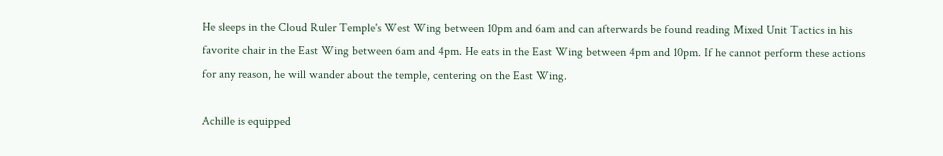He sleeps in the Cloud Ruler Temple's West Wing between 10pm and 6am and can afterwards be found reading Mixed Unit Tactics in his favorite chair in the East Wing between 6am and 4pm. He eats in the East Wing between 4pm and 10pm. If he cannot perform these actions for any reason, he will wander about the temple, centering on the East Wing.

Achille is equipped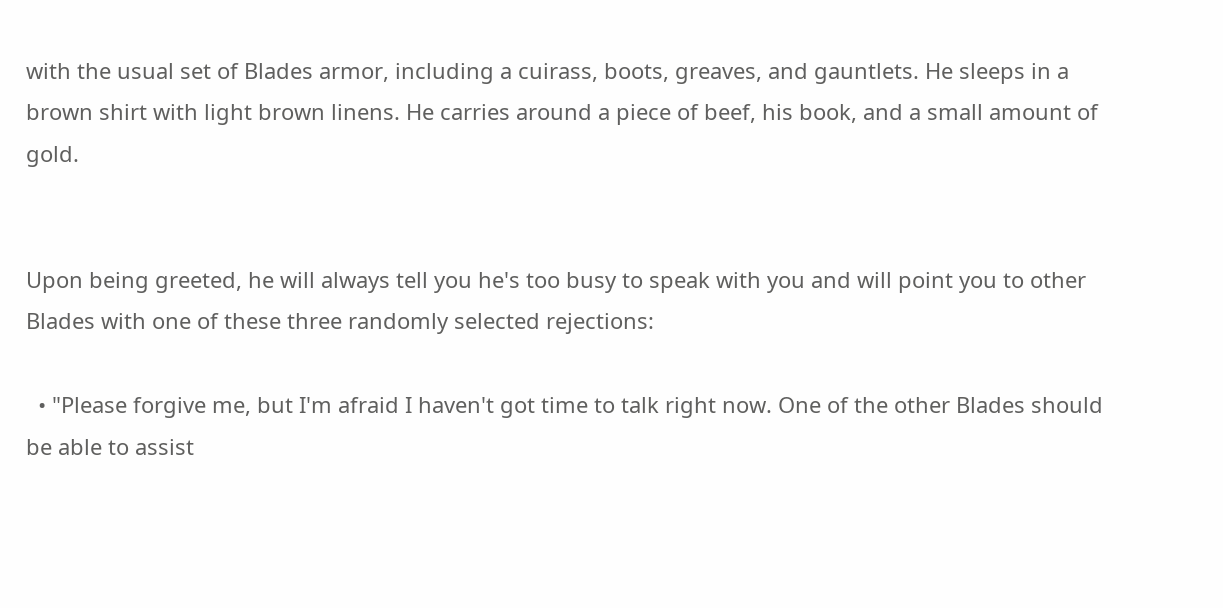with the usual set of Blades armor, including a cuirass, boots, greaves, and gauntlets. He sleeps in a brown shirt with light brown linens. He carries around a piece of beef, his book, and a small amount of gold.


Upon being greeted, he will always tell you he's too busy to speak with you and will point you to other Blades with one of these three randomly selected rejections:

  • "Please forgive me, but I'm afraid I haven't got time to talk right now. One of the other Blades should be able to assist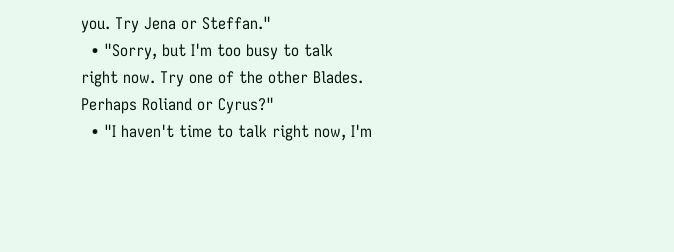you. Try Jena or Steffan."
  • "Sorry, but I'm too busy to talk right now. Try one of the other Blades. Perhaps Roliand or Cyrus?"
  • "I haven't time to talk right now, I'm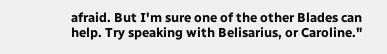afraid. But I'm sure one of the other Blades can help. Try speaking with Belisarius, or Caroline."